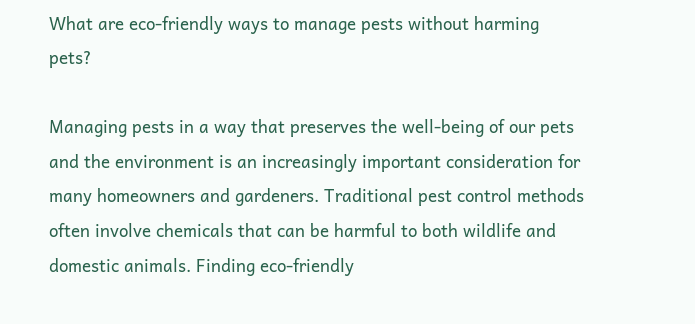What are eco-friendly ways to manage pests without harming pets?

Managing pests in a way that preserves the well-being of our pets and the environment is an increasingly important consideration for many homeowners and gardeners. Traditional pest control methods often involve chemicals that can be harmful to both wildlife and domestic animals. Finding eco-friendly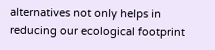alternatives not only helps in reducing our ecological footprint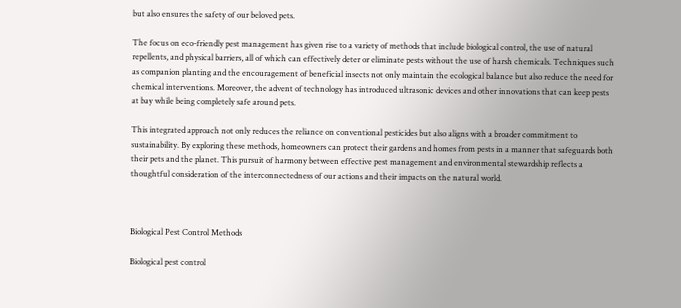but also ensures the safety of our beloved pets.

The focus on eco-friendly pest management has given rise to a variety of methods that include biological control, the use of natural repellents, and physical barriers, all of which can effectively deter or eliminate pests without the use of harsh chemicals. Techniques such as companion planting and the encouragement of beneficial insects not only maintain the ecological balance but also reduce the need for chemical interventions. Moreover, the advent of technology has introduced ultrasonic devices and other innovations that can keep pests at bay while being completely safe around pets.

This integrated approach not only reduces the reliance on conventional pesticides but also aligns with a broader commitment to sustainability. By exploring these methods, homeowners can protect their gardens and homes from pests in a manner that safeguards both their pets and the planet. This pursuit of harmony between effective pest management and environmental stewardship reflects a thoughtful consideration of the interconnectedness of our actions and their impacts on the natural world.



Biological Pest Control Methods

Biological pest control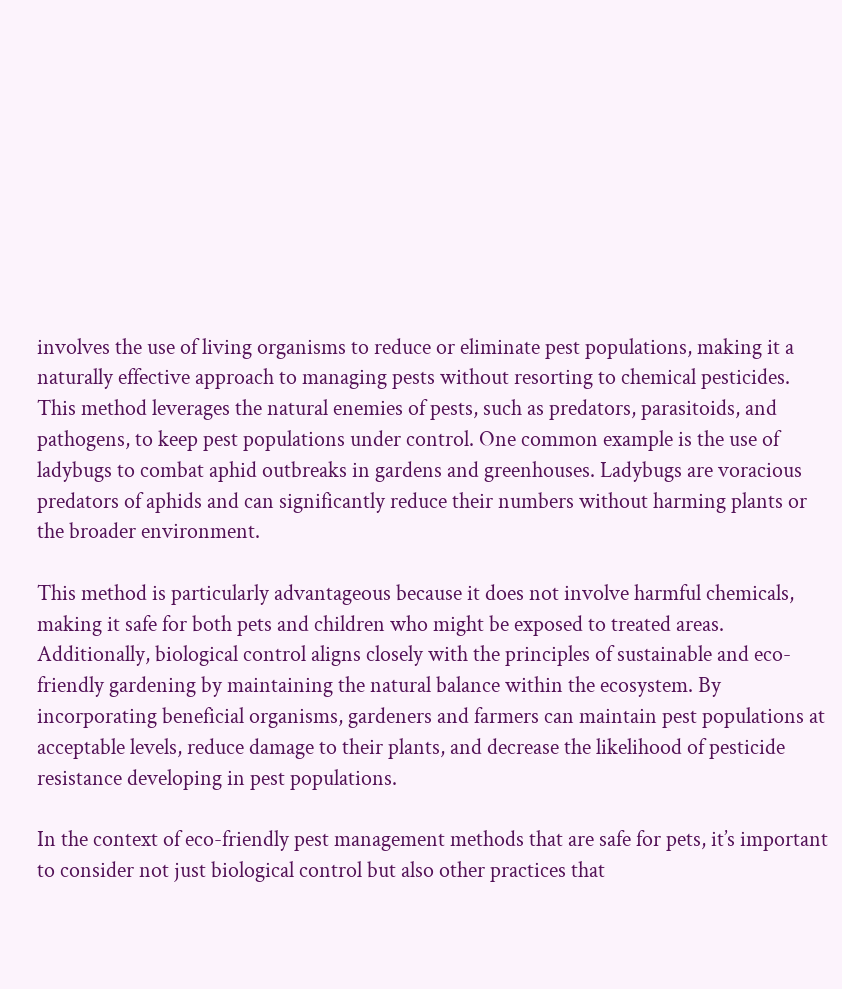involves the use of living organisms to reduce or eliminate pest populations, making it a naturally effective approach to managing pests without resorting to chemical pesticides. This method leverages the natural enemies of pests, such as predators, parasitoids, and pathogens, to keep pest populations under control. One common example is the use of ladybugs to combat aphid outbreaks in gardens and greenhouses. Ladybugs are voracious predators of aphids and can significantly reduce their numbers without harming plants or the broader environment.

This method is particularly advantageous because it does not involve harmful chemicals, making it safe for both pets and children who might be exposed to treated areas. Additionally, biological control aligns closely with the principles of sustainable and eco-friendly gardening by maintaining the natural balance within the ecosystem. By incorporating beneficial organisms, gardeners and farmers can maintain pest populations at acceptable levels, reduce damage to their plants, and decrease the likelihood of pesticide resistance developing in pest populations.

In the context of eco-friendly pest management methods that are safe for pets, it’s important to consider not just biological control but also other practices that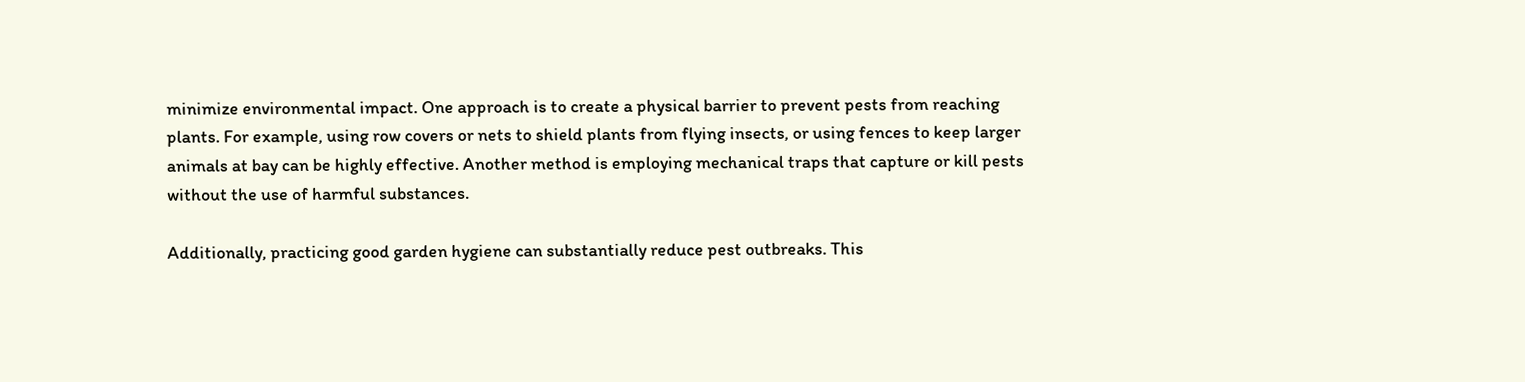minimize environmental impact. One approach is to create a physical barrier to prevent pests from reaching plants. For example, using row covers or nets to shield plants from flying insects, or using fences to keep larger animals at bay can be highly effective. Another method is employing mechanical traps that capture or kill pests without the use of harmful substances.

Additionally, practicing good garden hygiene can substantially reduce pest outbreaks. This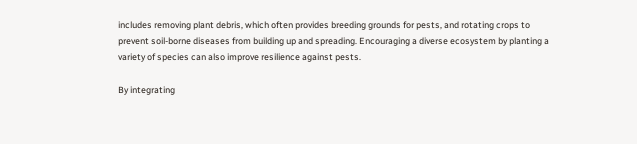includes removing plant debris, which often provides breeding grounds for pests, and rotating crops to prevent soil-borne diseases from building up and spreading. Encouraging a diverse ecosystem by planting a variety of species can also improve resilience against pests.

By integrating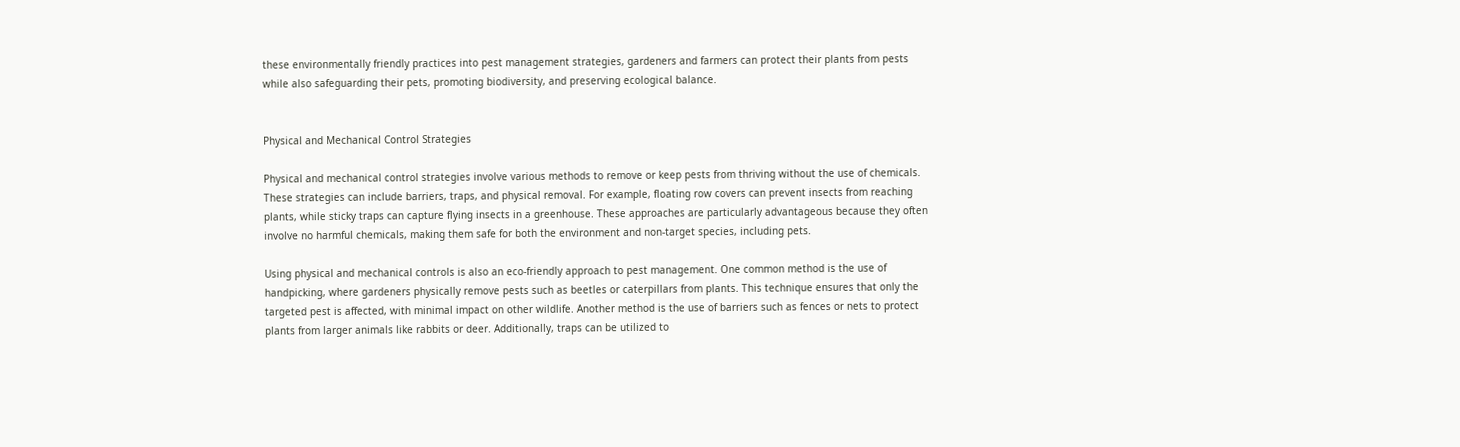these environmentally friendly practices into pest management strategies, gardeners and farmers can protect their plants from pests while also safeguarding their pets, promoting biodiversity, and preserving ecological balance.


Physical and Mechanical Control Strategies

Physical and mechanical control strategies involve various methods to remove or keep pests from thriving without the use of chemicals. These strategies can include barriers, traps, and physical removal. For example, floating row covers can prevent insects from reaching plants, while sticky traps can capture flying insects in a greenhouse. These approaches are particularly advantageous because they often involve no harmful chemicals, making them safe for both the environment and non-target species, including pets.

Using physical and mechanical controls is also an eco-friendly approach to pest management. One common method is the use of handpicking, where gardeners physically remove pests such as beetles or caterpillars from plants. This technique ensures that only the targeted pest is affected, with minimal impact on other wildlife. Another method is the use of barriers such as fences or nets to protect plants from larger animals like rabbits or deer. Additionally, traps can be utilized to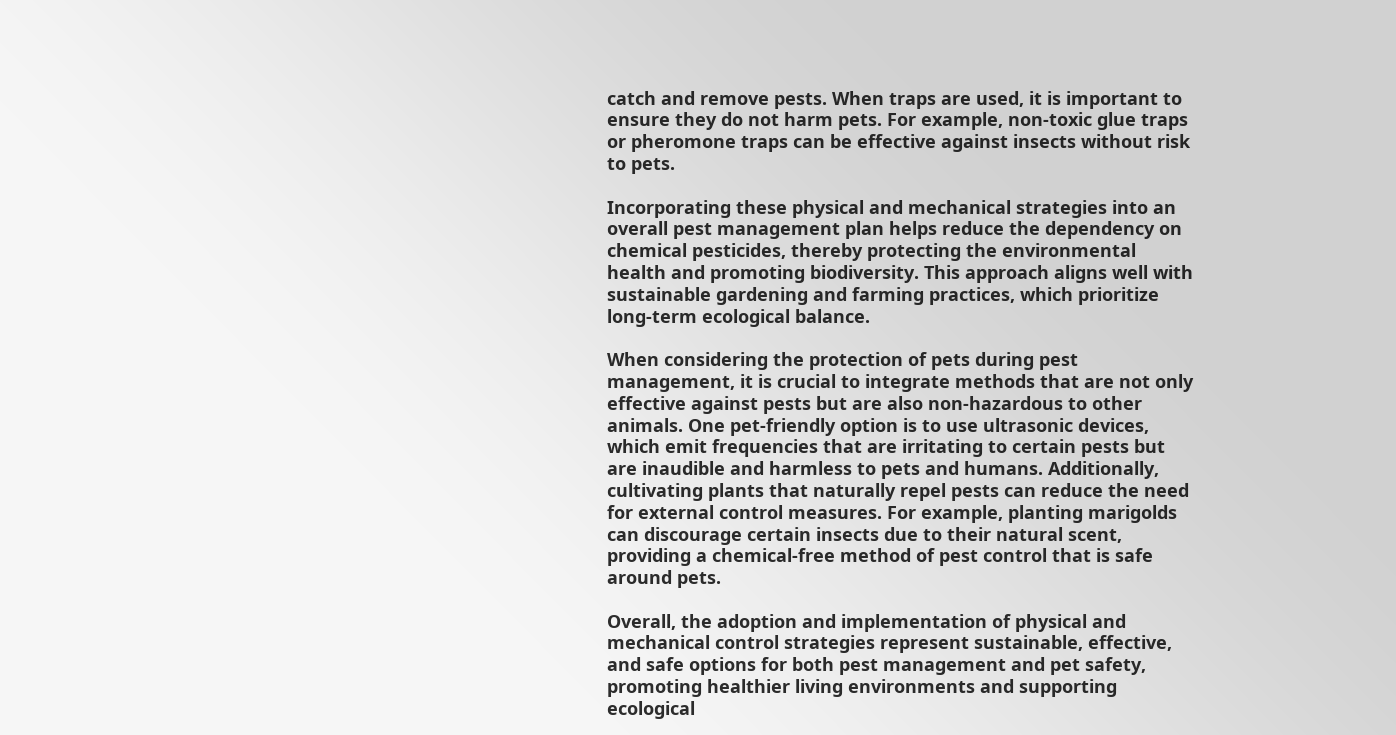catch and remove pests. When traps are used, it is important to ensure they do not harm pets. For example, non-toxic glue traps or pheromone traps can be effective against insects without risk to pets.

Incorporating these physical and mechanical strategies into an overall pest management plan helps reduce the dependency on chemical pesticides, thereby protecting the environmental health and promoting biodiversity. This approach aligns well with sustainable gardening and farming practices, which prioritize long-term ecological balance.

When considering the protection of pets during pest management, it is crucial to integrate methods that are not only effective against pests but are also non-hazardous to other animals. One pet-friendly option is to use ultrasonic devices, which emit frequencies that are irritating to certain pests but are inaudible and harmless to pets and humans. Additionally, cultivating plants that naturally repel pests can reduce the need for external control measures. For example, planting marigolds can discourage certain insects due to their natural scent, providing a chemical-free method of pest control that is safe around pets.

Overall, the adoption and implementation of physical and mechanical control strategies represent sustainable, effective, and safe options for both pest management and pet safety, promoting healthier living environments and supporting ecological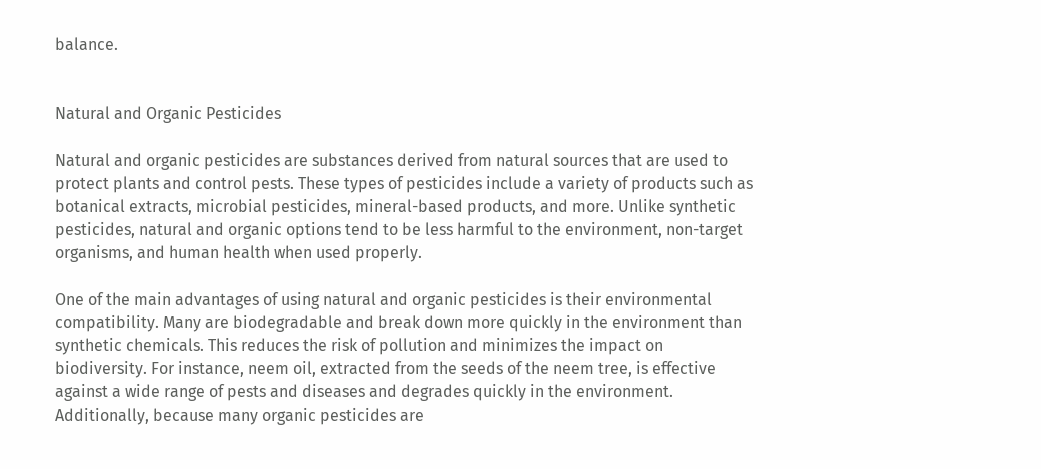balance.


Natural and Organic Pesticides

Natural and organic pesticides are substances derived from natural sources that are used to protect plants and control pests. These types of pesticides include a variety of products such as botanical extracts, microbial pesticides, mineral-based products, and more. Unlike synthetic pesticides, natural and organic options tend to be less harmful to the environment, non-target organisms, and human health when used properly.

One of the main advantages of using natural and organic pesticides is their environmental compatibility. Many are biodegradable and break down more quickly in the environment than synthetic chemicals. This reduces the risk of pollution and minimizes the impact on biodiversity. For instance, neem oil, extracted from the seeds of the neem tree, is effective against a wide range of pests and diseases and degrades quickly in the environment. Additionally, because many organic pesticides are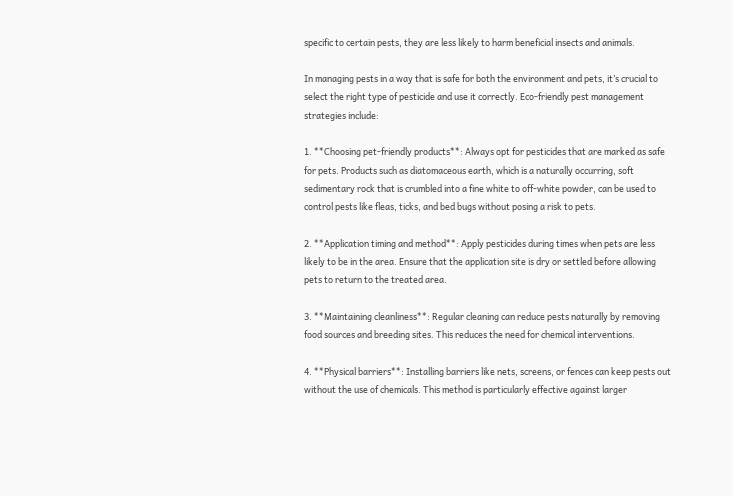specific to certain pests, they are less likely to harm beneficial insects and animals.

In managing pests in a way that is safe for both the environment and pets, it’s crucial to select the right type of pesticide and use it correctly. Eco-friendly pest management strategies include:

1. **Choosing pet-friendly products**: Always opt for pesticides that are marked as safe for pets. Products such as diatomaceous earth, which is a naturally occurring, soft sedimentary rock that is crumbled into a fine white to off-white powder, can be used to control pests like fleas, ticks, and bed bugs without posing a risk to pets.

2. **Application timing and method**: Apply pesticides during times when pets are less likely to be in the area. Ensure that the application site is dry or settled before allowing pets to return to the treated area.

3. **Maintaining cleanliness**: Regular cleaning can reduce pests naturally by removing food sources and breeding sites. This reduces the need for chemical interventions.

4. **Physical barriers**: Installing barriers like nets, screens, or fences can keep pests out without the use of chemicals. This method is particularly effective against larger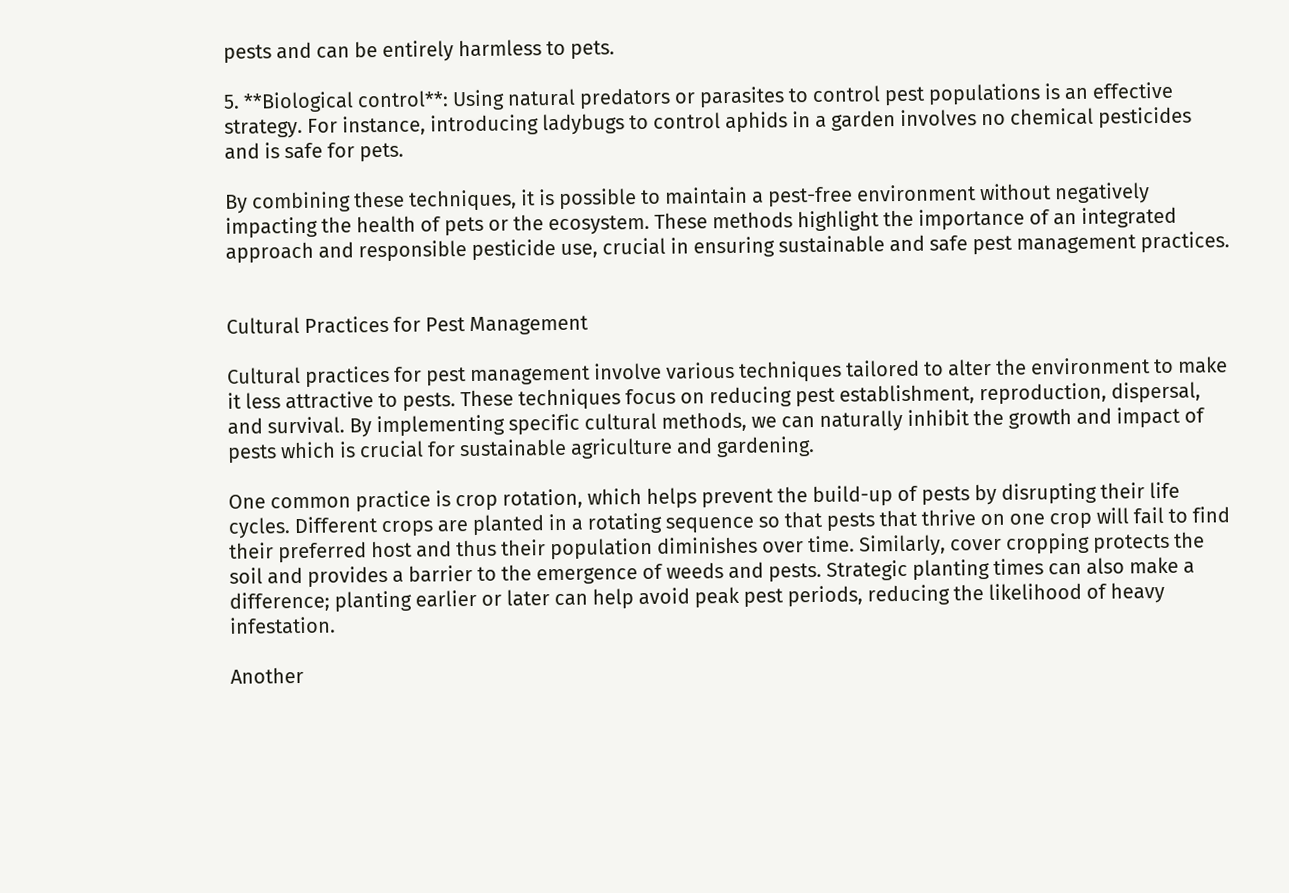pests and can be entirely harmless to pets.

5. **Biological control**: Using natural predators or parasites to control pest populations is an effective strategy. For instance, introducing ladybugs to control aphids in a garden involves no chemical pesticides and is safe for pets.

By combining these techniques, it is possible to maintain a pest-free environment without negatively impacting the health of pets or the ecosystem. These methods highlight the importance of an integrated approach and responsible pesticide use, crucial in ensuring sustainable and safe pest management practices.


Cultural Practices for Pest Management

Cultural practices for pest management involve various techniques tailored to alter the environment to make it less attractive to pests. These techniques focus on reducing pest establishment, reproduction, dispersal, and survival. By implementing specific cultural methods, we can naturally inhibit the growth and impact of pests which is crucial for sustainable agriculture and gardening.

One common practice is crop rotation, which helps prevent the build-up of pests by disrupting their life cycles. Different crops are planted in a rotating sequence so that pests that thrive on one crop will fail to find their preferred host and thus their population diminishes over time. Similarly, cover cropping protects the soil and provides a barrier to the emergence of weeds and pests. Strategic planting times can also make a difference; planting earlier or later can help avoid peak pest periods, reducing the likelihood of heavy infestation.

Another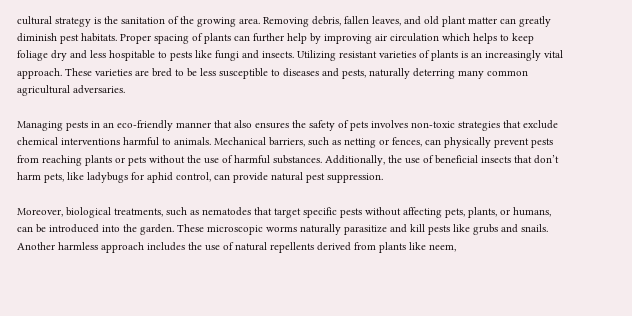cultural strategy is the sanitation of the growing area. Removing debris, fallen leaves, and old plant matter can greatly diminish pest habitats. Proper spacing of plants can further help by improving air circulation which helps to keep foliage dry and less hospitable to pests like fungi and insects. Utilizing resistant varieties of plants is an increasingly vital approach. These varieties are bred to be less susceptible to diseases and pests, naturally deterring many common agricultural adversaries.

Managing pests in an eco-friendly manner that also ensures the safety of pets involves non-toxic strategies that exclude chemical interventions harmful to animals. Mechanical barriers, such as netting or fences, can physically prevent pests from reaching plants or pets without the use of harmful substances. Additionally, the use of beneficial insects that don’t harm pets, like ladybugs for aphid control, can provide natural pest suppression.

Moreover, biological treatments, such as nematodes that target specific pests without affecting pets, plants, or humans, can be introduced into the garden. These microscopic worms naturally parasitize and kill pests like grubs and snails. Another harmless approach includes the use of natural repellents derived from plants like neem,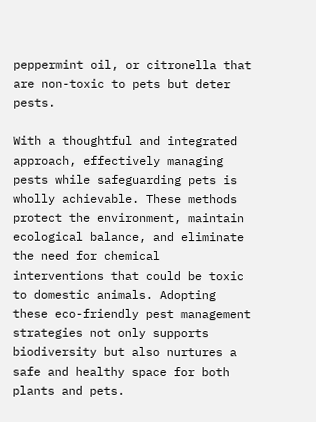peppermint oil, or citronella that are non-toxic to pets but deter pests.

With a thoughtful and integrated approach, effectively managing pests while safeguarding pets is wholly achievable. These methods protect the environment, maintain ecological balance, and eliminate the need for chemical interventions that could be toxic to domestic animals. Adopting these eco-friendly pest management strategies not only supports biodiversity but also nurtures a safe and healthy space for both plants and pets.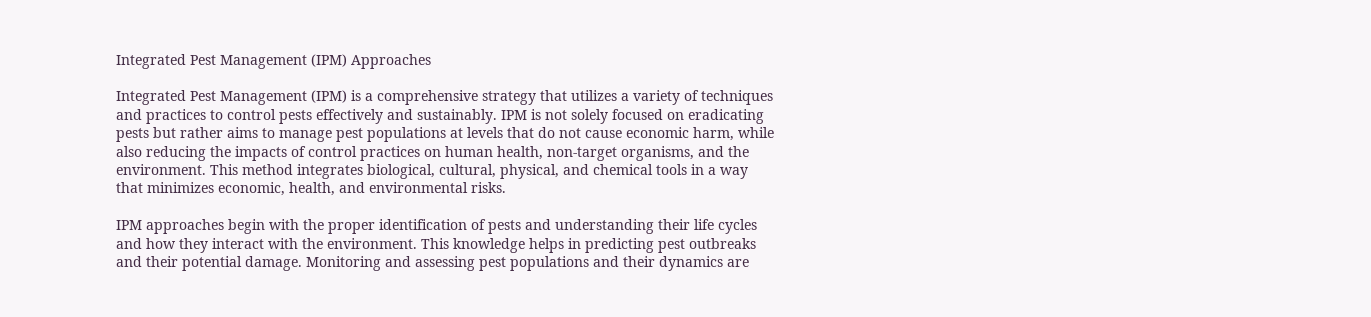Integrated Pest Management (IPM) Approaches

Integrated Pest Management (IPM) is a comprehensive strategy that utilizes a variety of techniques and practices to control pests effectively and sustainably. IPM is not solely focused on eradicating pests but rather aims to manage pest populations at levels that do not cause economic harm, while also reducing the impacts of control practices on human health, non-target organisms, and the environment. This method integrates biological, cultural, physical, and chemical tools in a way that minimizes economic, health, and environmental risks.

IPM approaches begin with the proper identification of pests and understanding their life cycles and how they interact with the environment. This knowledge helps in predicting pest outbreaks and their potential damage. Monitoring and assessing pest populations and their dynamics are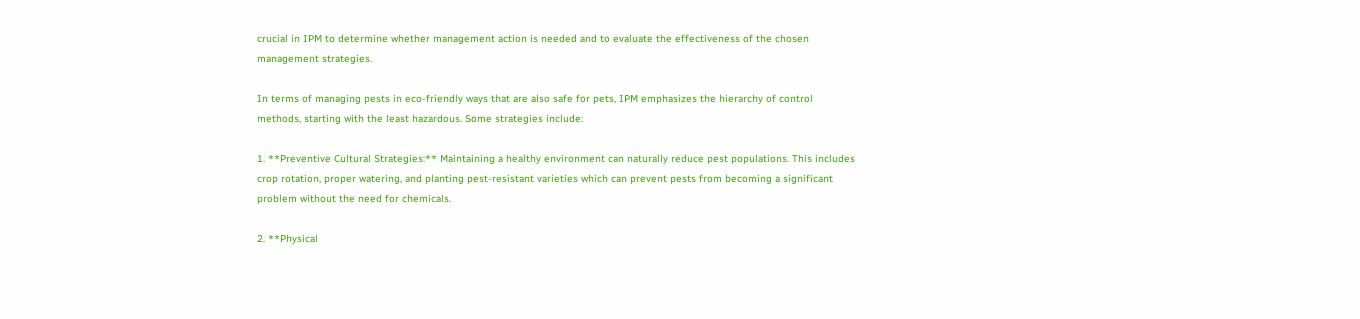crucial in IPM to determine whether management action is needed and to evaluate the effectiveness of the chosen management strategies.

In terms of managing pests in eco-friendly ways that are also safe for pets, IPM emphasizes the hierarchy of control methods, starting with the least hazardous. Some strategies include:

1. **Preventive Cultural Strategies:** Maintaining a healthy environment can naturally reduce pest populations. This includes crop rotation, proper watering, and planting pest-resistant varieties which can prevent pests from becoming a significant problem without the need for chemicals.

2. **Physical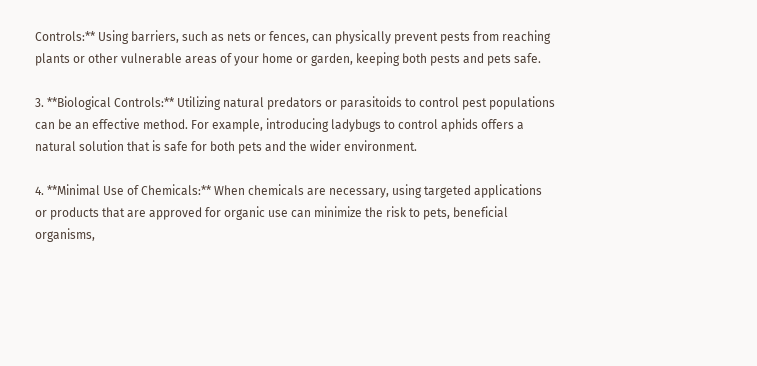Controls:** Using barriers, such as nets or fences, can physically prevent pests from reaching plants or other vulnerable areas of your home or garden, keeping both pests and pets safe.

3. **Biological Controls:** Utilizing natural predators or parasitoids to control pest populations can be an effective method. For example, introducing ladybugs to control aphids offers a natural solution that is safe for both pets and the wider environment.

4. **Minimal Use of Chemicals:** When chemicals are necessary, using targeted applications or products that are approved for organic use can minimize the risk to pets, beneficial organisms,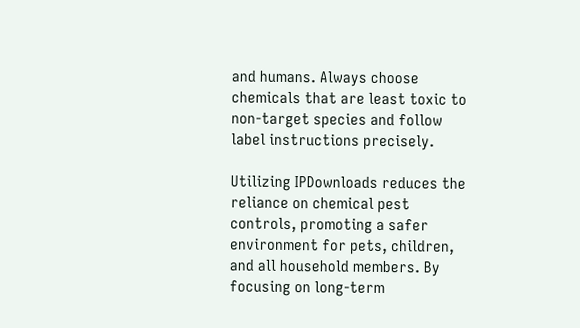and humans. Always choose chemicals that are least toxic to non-target species and follow label instructions precisely.

Utilizing IPDownloads reduces the reliance on chemical pest controls, promoting a safer environment for pets, children, and all household members. By focusing on long-term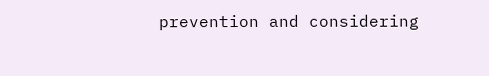prevention and considering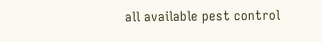all available pest control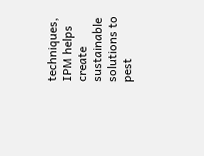techniques, IPM helps create sustainable solutions to pest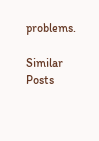problems.

Similar Posts